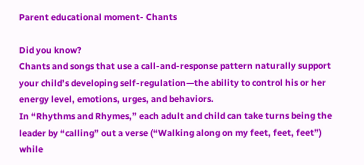Parent educational moment- Chants

Did you know?
Chants and songs that use a call-and-response pattern naturally support your child’s developing self-regulation—the ability to control his or her energy level, emotions, urges, and behaviors.
In “Rhythms and Rhymes,” each adult and child can take turns being the leader by “calling” out a verse (“Walking along on my feet, feet, feet”) while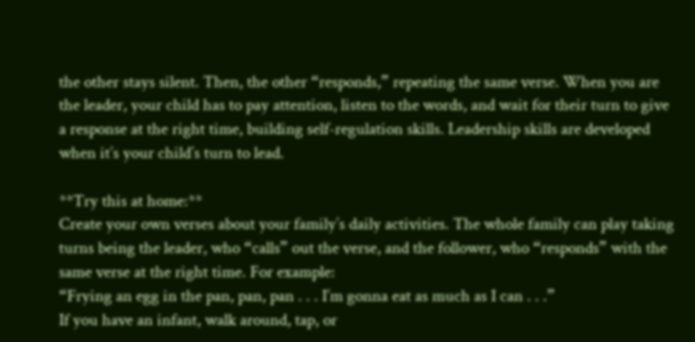the other stays silent. Then, the other “responds,” repeating the same verse. When you are the leader, your child has to pay attention, listen to the words, and wait for their turn to give a response at the right time, building self-regulation skills. Leadership skills are developed when it’s your child’s turn to lead.

**Try this at home:**
Create your own verses about your family’s daily activities. The whole family can play taking turns being the leader, who “calls” out the verse, and the follower, who “responds” with the same verse at the right time. For example:
“Frying an egg in the pan, pan, pan . . . I’m gonna eat as much as I can . . .”
If you have an infant, walk around, tap, or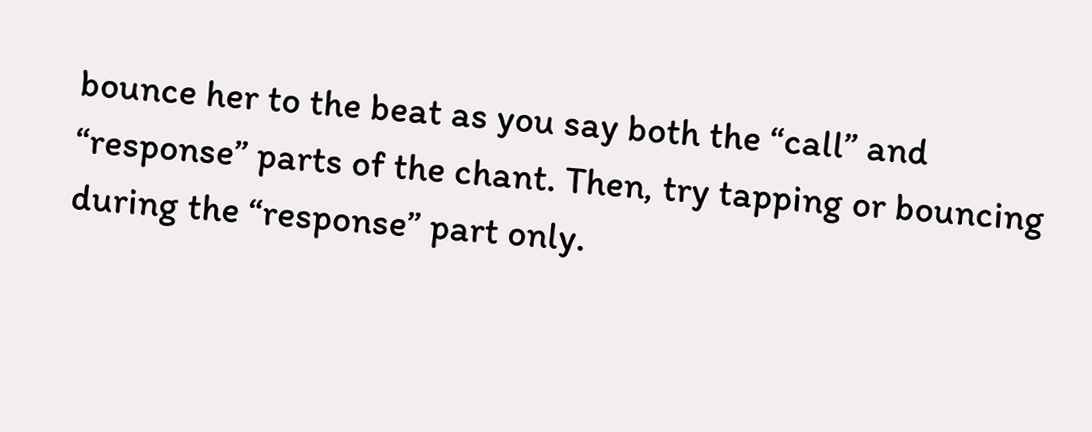bounce her to the beat as you say both the “call” and “response” parts of the chant. Then, try tapping or bouncing during the “response” part only.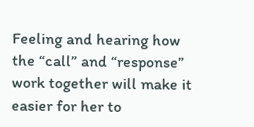Feeling and hearing how the “call” and “response” work together will make it easier for her to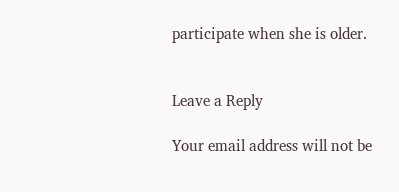participate when she is older.


Leave a Reply

Your email address will not be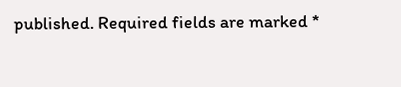published. Required fields are marked *